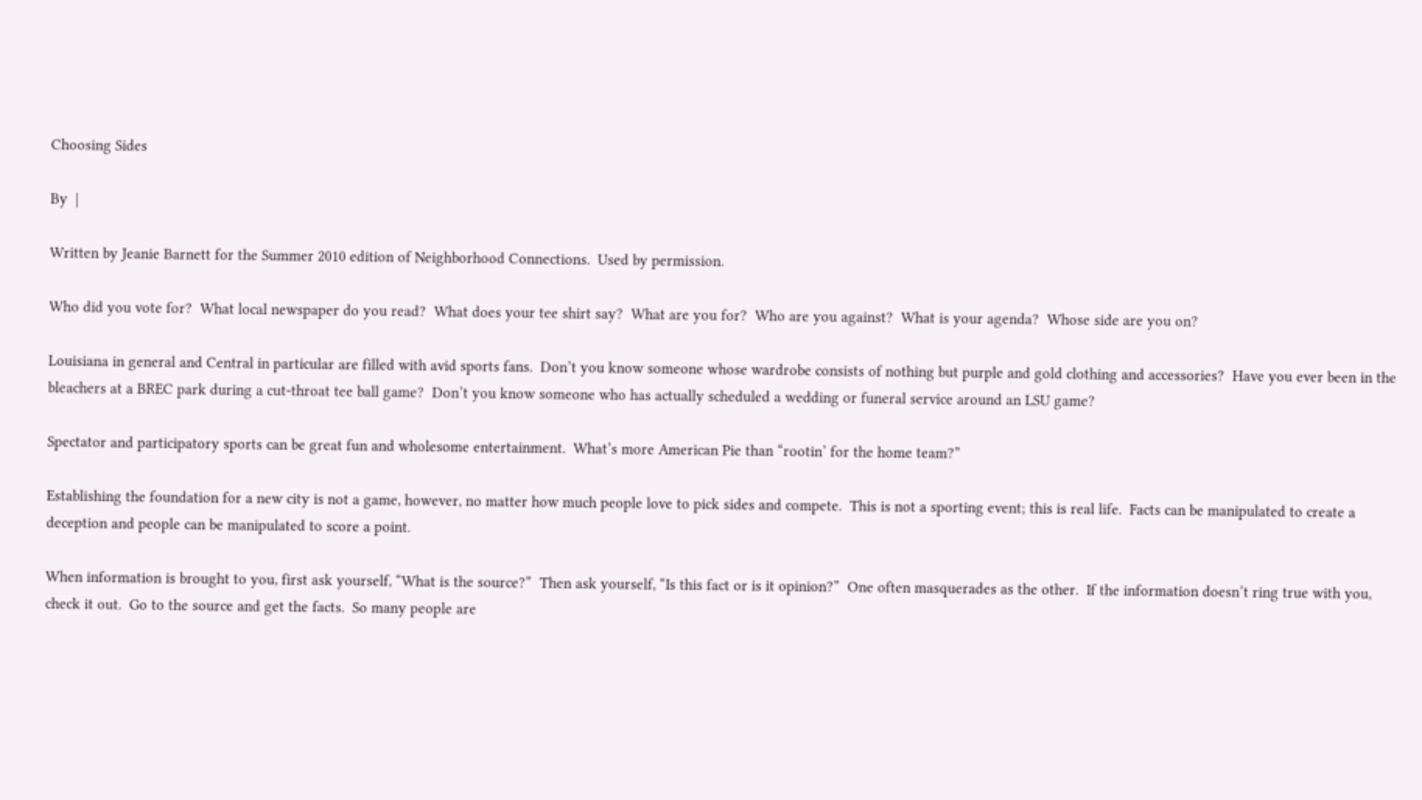Choosing Sides

By  |

Written by Jeanie Barnett for the Summer 2010 edition of Neighborhood Connections.  Used by permission.

Who did you vote for?  What local newspaper do you read?  What does your tee shirt say?  What are you for?  Who are you against?  What is your agenda?  Whose side are you on?

Louisiana in general and Central in particular are filled with avid sports fans.  Don’t you know someone whose wardrobe consists of nothing but purple and gold clothing and accessories?  Have you ever been in the bleachers at a BREC park during a cut-throat tee ball game?  Don’t you know someone who has actually scheduled a wedding or funeral service around an LSU game?

Spectator and participatory sports can be great fun and wholesome entertainment.  What’s more American Pie than “rootin’ for the home team?”

Establishing the foundation for a new city is not a game, however, no matter how much people love to pick sides and compete.  This is not a sporting event; this is real life.  Facts can be manipulated to create a deception and people can be manipulated to score a point.

When information is brought to you, first ask yourself, “What is the source?”  Then ask yourself, “Is this fact or is it opinion?”  One often masquerades as the other.  If the information doesn’t ring true with you, check it out.  Go to the source and get the facts.  So many people are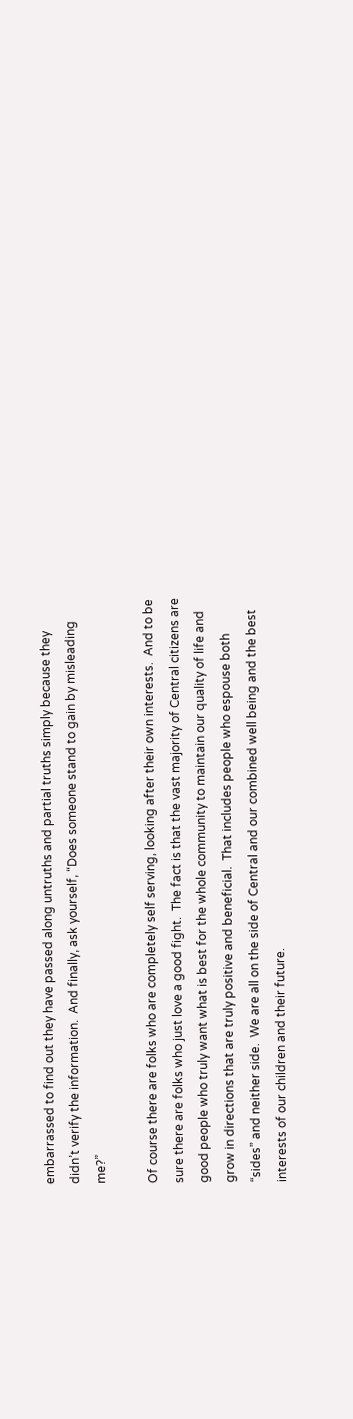embarrassed to find out they have passed along untruths and partial truths simply because they didn’t verify the information.  And finally, ask yourself, “Does someone stand to gain by misleading me?”

Of course there are folks who are completely self serving, looking after their own interests.  And to be sure there are folks who just love a good fight.  The fact is that the vast majority of Central citizens are good people who truly want what is best for the whole community to maintain our quality of life and grow in directions that are truly positive and beneficial.  That includes people who espouse both “sides” and neither side.  We are all on the side of Central and our combined well being and the best interests of our children and their future.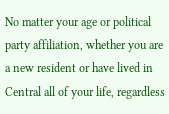No matter your age or political party affiliation, whether you are a new resident or have lived in Central all of your life, regardless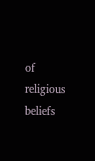of religious beliefs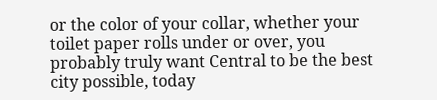or the color of your collar, whether your toilet paper rolls under or over, you probably truly want Central to be the best city possible, today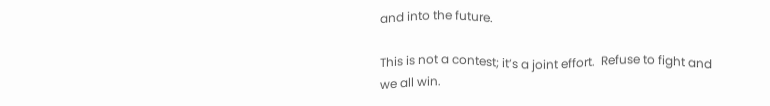and into the future.

This is not a contest; it’s a joint effort.  Refuse to fight and we all win.